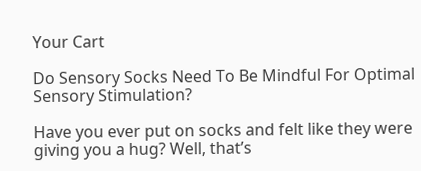Your Cart

Do Sensory Socks Need To Be Mindful For Optimal Sensory Stimulation?

Have you ever put on socks and felt like they were giving you a hug? Well, that’s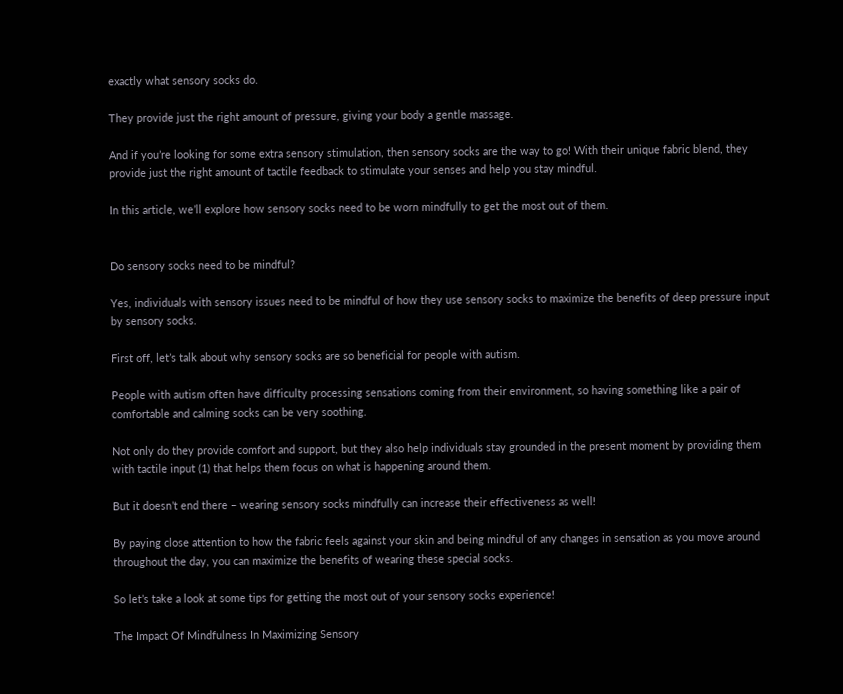exactly what sensory socks do.

They provide just the right amount of pressure, giving your body a gentle massage.

And if you’re looking for some extra sensory stimulation, then sensory socks are the way to go! With their unique fabric blend, they provide just the right amount of tactile feedback to stimulate your senses and help you stay mindful.

In this article, we’ll explore how sensory socks need to be worn mindfully to get the most out of them.


Do sensory socks need to be mindful?

Yes, individuals with sensory issues need to be mindful of how they use sensory socks to maximize the benefits of deep pressure input by sensory socks.

First off, let’s talk about why sensory socks are so beneficial for people with autism.

People with autism often have difficulty processing sensations coming from their environment, so having something like a pair of comfortable and calming socks can be very soothing.

Not only do they provide comfort and support, but they also help individuals stay grounded in the present moment by providing them with tactile input (1) that helps them focus on what is happening around them.

But it doesn’t end there – wearing sensory socks mindfully can increase their effectiveness as well!

By paying close attention to how the fabric feels against your skin and being mindful of any changes in sensation as you move around throughout the day, you can maximize the benefits of wearing these special socks.

So let’s take a look at some tips for getting the most out of your sensory socks experience!

The Impact Of Mindfulness In Maximizing Sensory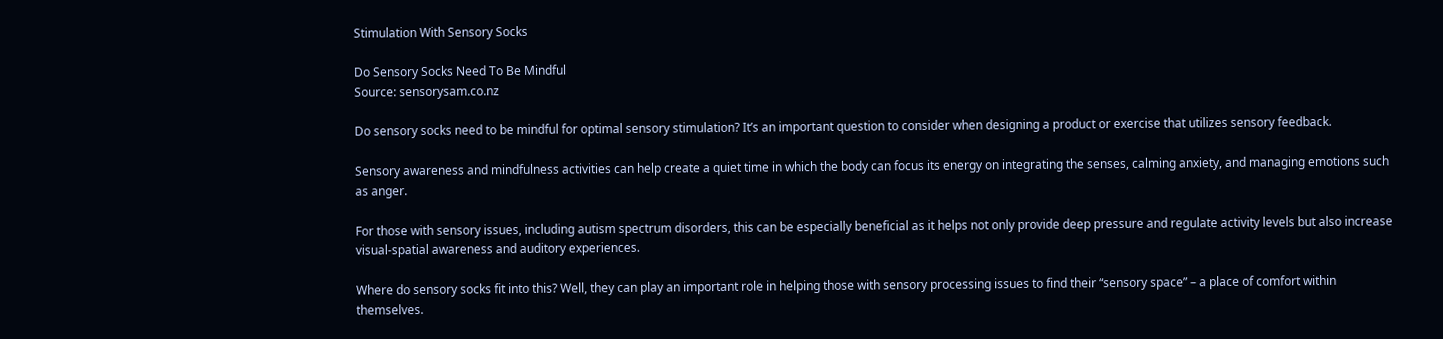Stimulation With Sensory Socks

Do Sensory Socks Need To Be Mindful
Source: sensorysam.co.nz

Do sensory socks need to be mindful for optimal sensory stimulation? It’s an important question to consider when designing a product or exercise that utilizes sensory feedback.

Sensory awareness and mindfulness activities can help create a quiet time in which the body can focus its energy on integrating the senses, calming anxiety, and managing emotions such as anger.

For those with sensory issues, including autism spectrum disorders, this can be especially beneficial as it helps not only provide deep pressure and regulate activity levels but also increase visual-spatial awareness and auditory experiences.

Where do sensory socks fit into this? Well, they can play an important role in helping those with sensory processing issues to find their “sensory space” – a place of comfort within themselves.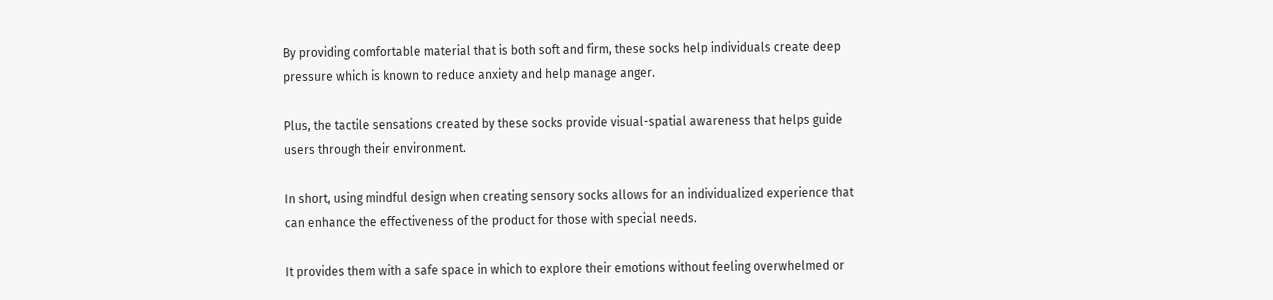By providing comfortable material that is both soft and firm, these socks help individuals create deep pressure which is known to reduce anxiety and help manage anger.

Plus, the tactile sensations created by these socks provide visual-spatial awareness that helps guide users through their environment.

In short, using mindful design when creating sensory socks allows for an individualized experience that can enhance the effectiveness of the product for those with special needs.

It provides them with a safe space in which to explore their emotions without feeling overwhelmed or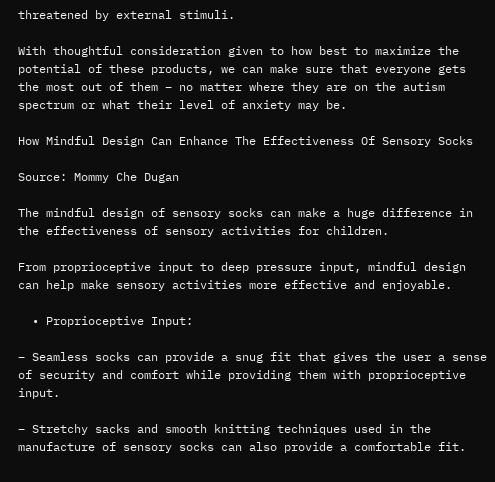threatened by external stimuli.

With thoughtful consideration given to how best to maximize the potential of these products, we can make sure that everyone gets the most out of them – no matter where they are on the autism spectrum or what their level of anxiety may be.

How Mindful Design Can Enhance The Effectiveness Of Sensory Socks

Source: Mommy Che Dugan

The mindful design of sensory socks can make a huge difference in the effectiveness of sensory activities for children.

From proprioceptive input to deep pressure input, mindful design can help make sensory activities more effective and enjoyable.

  • Proprioceptive Input:

– Seamless socks can provide a snug fit that gives the user a sense of security and comfort while providing them with proprioceptive input.

– Stretchy sacks and smooth knitting techniques used in the manufacture of sensory socks can also provide a comfortable fit.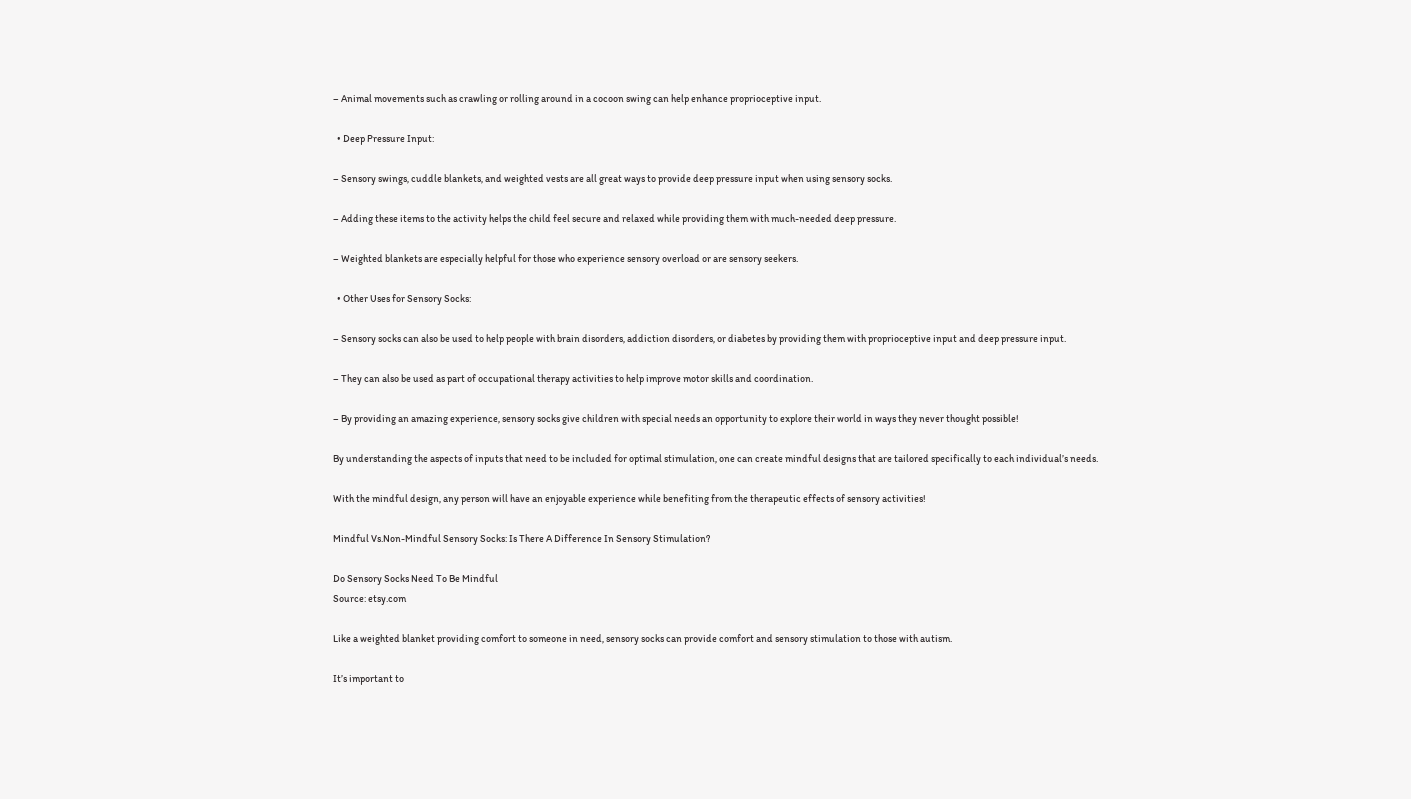– Animal movements such as crawling or rolling around in a cocoon swing can help enhance proprioceptive input.

  • Deep Pressure Input:

– Sensory swings, cuddle blankets, and weighted vests are all great ways to provide deep pressure input when using sensory socks.

– Adding these items to the activity helps the child feel secure and relaxed while providing them with much-needed deep pressure.

– Weighted blankets are especially helpful for those who experience sensory overload or are sensory seekers.

  • Other Uses for Sensory Socks:

– Sensory socks can also be used to help people with brain disorders, addiction disorders, or diabetes by providing them with proprioceptive input and deep pressure input.

– They can also be used as part of occupational therapy activities to help improve motor skills and coordination.

– By providing an amazing experience, sensory socks give children with special needs an opportunity to explore their world in ways they never thought possible!

By understanding the aspects of inputs that need to be included for optimal stimulation, one can create mindful designs that are tailored specifically to each individual’s needs.

With the mindful design, any person will have an enjoyable experience while benefiting from the therapeutic effects of sensory activities!

Mindful Vs.Non-Mindful Sensory Socks: Is There A Difference In Sensory Stimulation?

Do Sensory Socks Need To Be Mindful
Source: etsy.com

Like a weighted blanket providing comfort to someone in need, sensory socks can provide comfort and sensory stimulation to those with autism.

It’s important to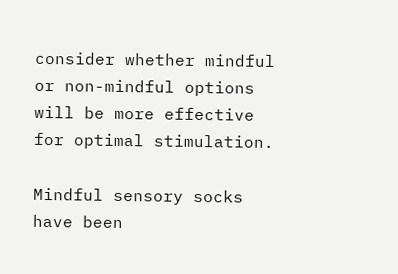consider whether mindful or non-mindful options will be more effective for optimal stimulation.

Mindful sensory socks have been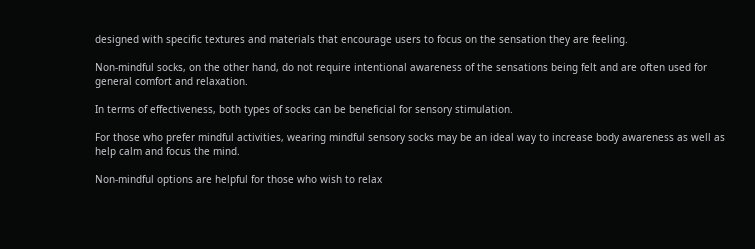designed with specific textures and materials that encourage users to focus on the sensation they are feeling.

Non-mindful socks, on the other hand, do not require intentional awareness of the sensations being felt and are often used for general comfort and relaxation.

In terms of effectiveness, both types of socks can be beneficial for sensory stimulation.

For those who prefer mindful activities, wearing mindful sensory socks may be an ideal way to increase body awareness as well as help calm and focus the mind.

Non-mindful options are helpful for those who wish to relax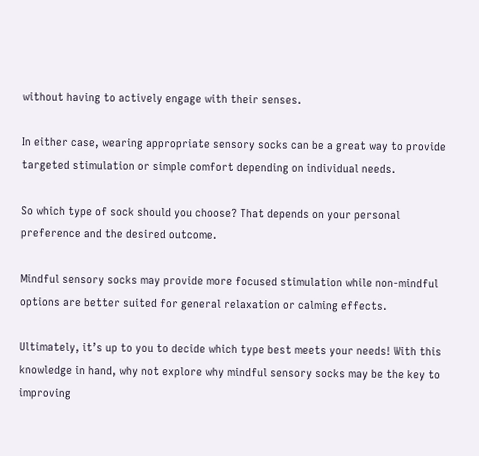without having to actively engage with their senses.

In either case, wearing appropriate sensory socks can be a great way to provide targeted stimulation or simple comfort depending on individual needs.

So which type of sock should you choose? That depends on your personal preference and the desired outcome.

Mindful sensory socks may provide more focused stimulation while non-mindful options are better suited for general relaxation or calming effects.

Ultimately, it’s up to you to decide which type best meets your needs! With this knowledge in hand, why not explore why mindful sensory socks may be the key to improving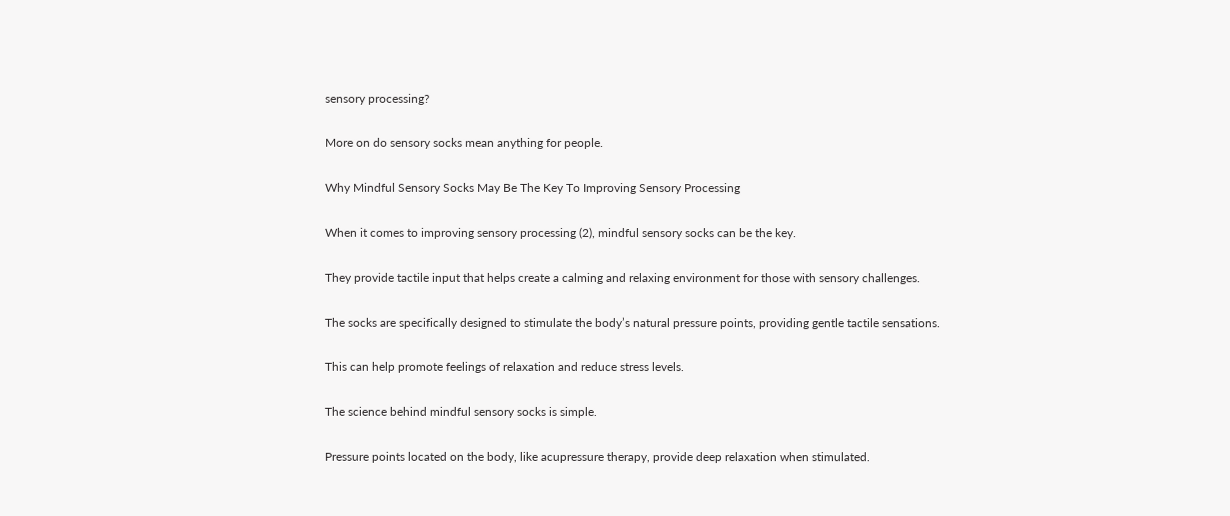sensory processing?

More on do sensory socks mean anything for people.

Why Mindful Sensory Socks May Be The Key To Improving Sensory Processing

When it comes to improving sensory processing (2), mindful sensory socks can be the key.

They provide tactile input that helps create a calming and relaxing environment for those with sensory challenges.

The socks are specifically designed to stimulate the body’s natural pressure points, providing gentle tactile sensations.

This can help promote feelings of relaxation and reduce stress levels.

The science behind mindful sensory socks is simple.

Pressure points located on the body, like acupressure therapy, provide deep relaxation when stimulated.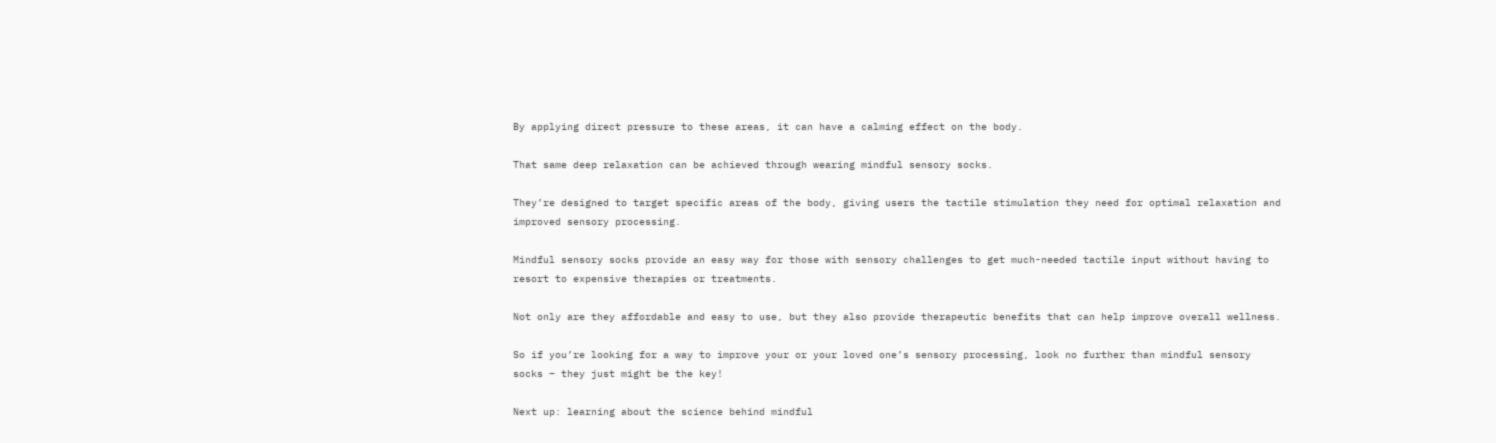By applying direct pressure to these areas, it can have a calming effect on the body.

That same deep relaxation can be achieved through wearing mindful sensory socks.

They’re designed to target specific areas of the body, giving users the tactile stimulation they need for optimal relaxation and improved sensory processing.

Mindful sensory socks provide an easy way for those with sensory challenges to get much-needed tactile input without having to resort to expensive therapies or treatments.

Not only are they affordable and easy to use, but they also provide therapeutic benefits that can help improve overall wellness.

So if you’re looking for a way to improve your or your loved one’s sensory processing, look no further than mindful sensory socks – they just might be the key!

Next up: learning about the science behind mindful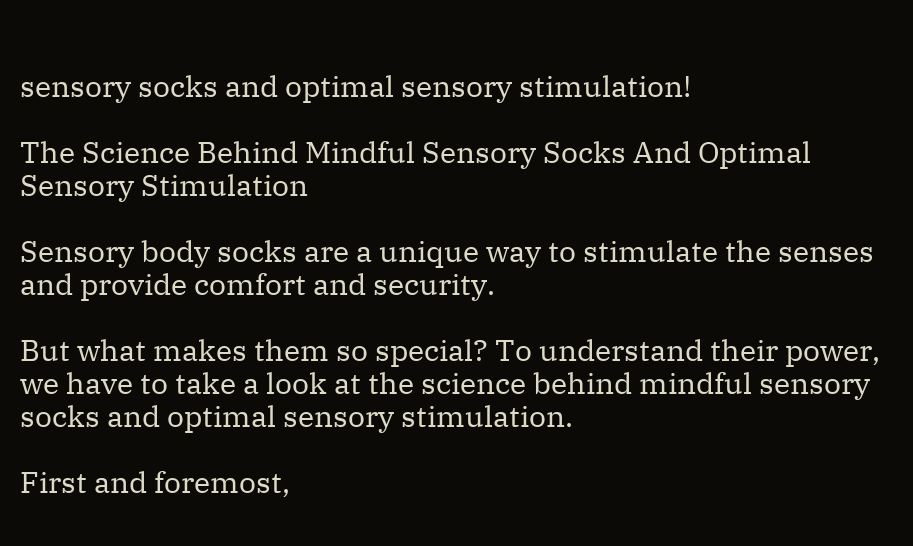sensory socks and optimal sensory stimulation!

The Science Behind Mindful Sensory Socks And Optimal Sensory Stimulation

Sensory body socks are a unique way to stimulate the senses and provide comfort and security.

But what makes them so special? To understand their power, we have to take a look at the science behind mindful sensory socks and optimal sensory stimulation.

First and foremost,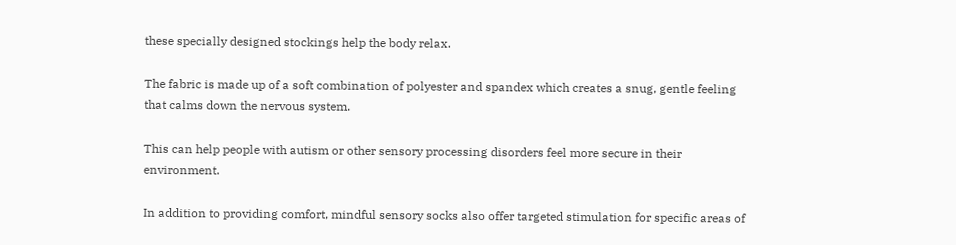these specially designed stockings help the body relax.

The fabric is made up of a soft combination of polyester and spandex which creates a snug, gentle feeling that calms down the nervous system.

This can help people with autism or other sensory processing disorders feel more secure in their environment.

In addition to providing comfort, mindful sensory socks also offer targeted stimulation for specific areas of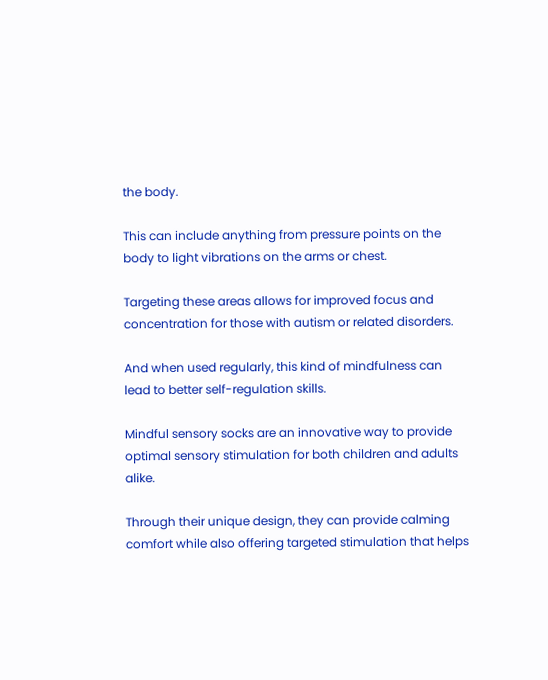the body.

This can include anything from pressure points on the body to light vibrations on the arms or chest.

Targeting these areas allows for improved focus and concentration for those with autism or related disorders.

And when used regularly, this kind of mindfulness can lead to better self-regulation skills.

Mindful sensory socks are an innovative way to provide optimal sensory stimulation for both children and adults alike.

Through their unique design, they can provide calming comfort while also offering targeted stimulation that helps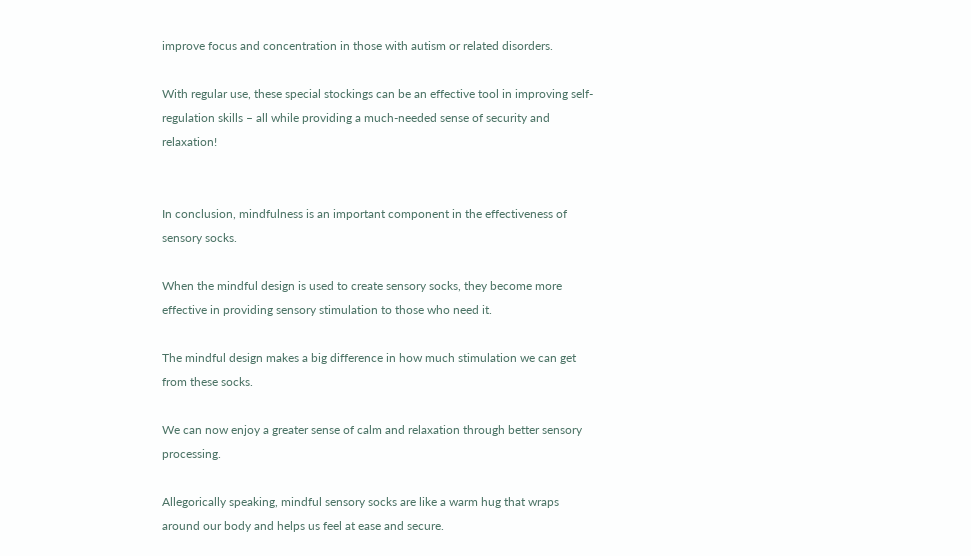improve focus and concentration in those with autism or related disorders.

With regular use, these special stockings can be an effective tool in improving self-regulation skills – all while providing a much-needed sense of security and relaxation!


In conclusion, mindfulness is an important component in the effectiveness of sensory socks.

When the mindful design is used to create sensory socks, they become more effective in providing sensory stimulation to those who need it.

The mindful design makes a big difference in how much stimulation we can get from these socks.

We can now enjoy a greater sense of calm and relaxation through better sensory processing.

Allegorically speaking, mindful sensory socks are like a warm hug that wraps around our body and helps us feel at ease and secure.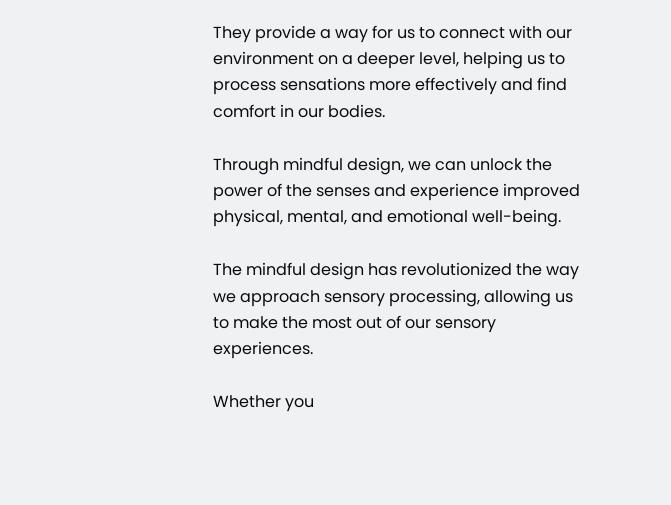They provide a way for us to connect with our environment on a deeper level, helping us to process sensations more effectively and find comfort in our bodies.

Through mindful design, we can unlock the power of the senses and experience improved physical, mental, and emotional well-being.

The mindful design has revolutionized the way we approach sensory processing, allowing us to make the most out of our sensory experiences.

Whether you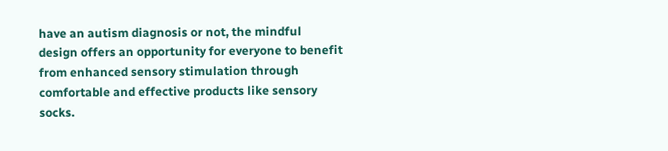have an autism diagnosis or not, the mindful design offers an opportunity for everyone to benefit from enhanced sensory stimulation through comfortable and effective products like sensory socks.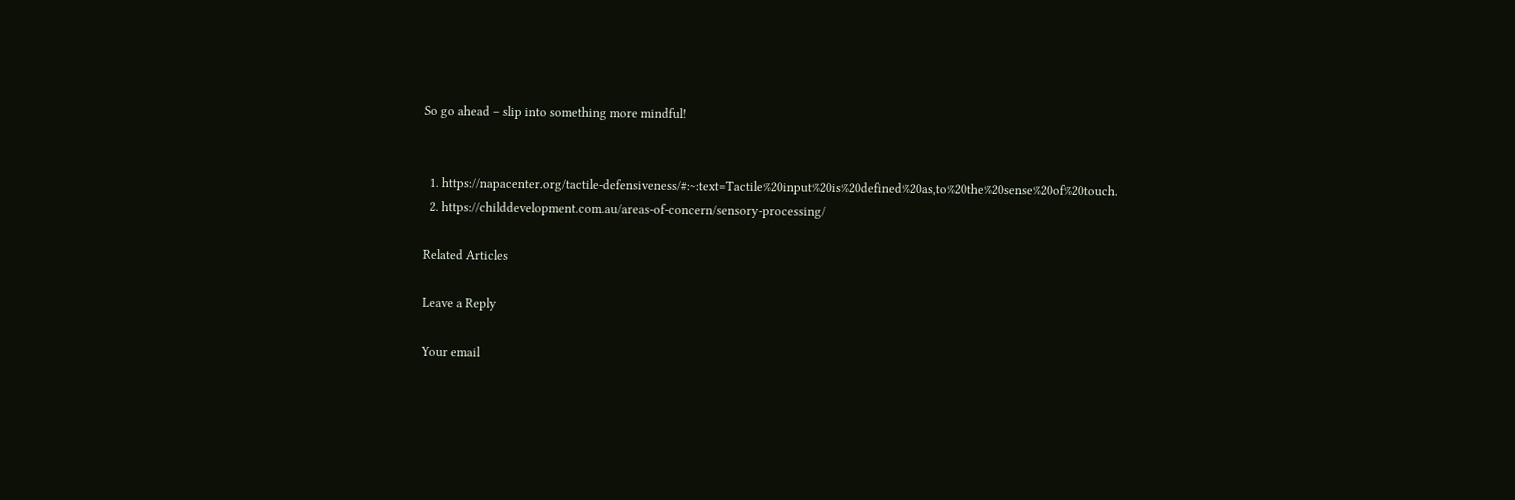So go ahead – slip into something more mindful!


  1. https://napacenter.org/tactile-defensiveness/#:~:text=Tactile%20input%20is%20defined%20as,to%20the%20sense%20of%20touch.
  2. https://childdevelopment.com.au/areas-of-concern/sensory-processing/

Related Articles

Leave a Reply

Your email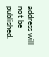address will not be published.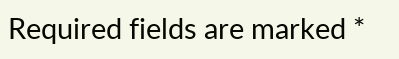Required fields are marked *